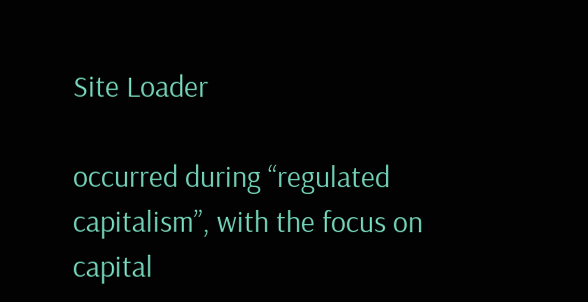Site Loader

occurred during “regulated capitalism”, with the focus on capital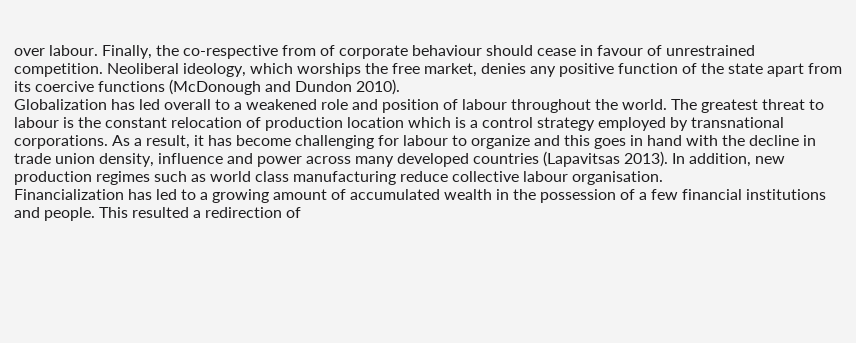over labour. Finally, the co-respective from of corporate behaviour should cease in favour of unrestrained competition. Neoliberal ideology, which worships the free market, denies any positive function of the state apart from its coercive functions (McDonough and Dundon 2010).
Globalization has led overall to a weakened role and position of labour throughout the world. The greatest threat to labour is the constant relocation of production location which is a control strategy employed by transnational corporations. As a result, it has become challenging for labour to organize and this goes in hand with the decline in trade union density, influence and power across many developed countries (Lapavitsas 2013). In addition, new production regimes such as world class manufacturing reduce collective labour organisation.
Financialization has led to a growing amount of accumulated wealth in the possession of a few financial institutions and people. This resulted a redirection of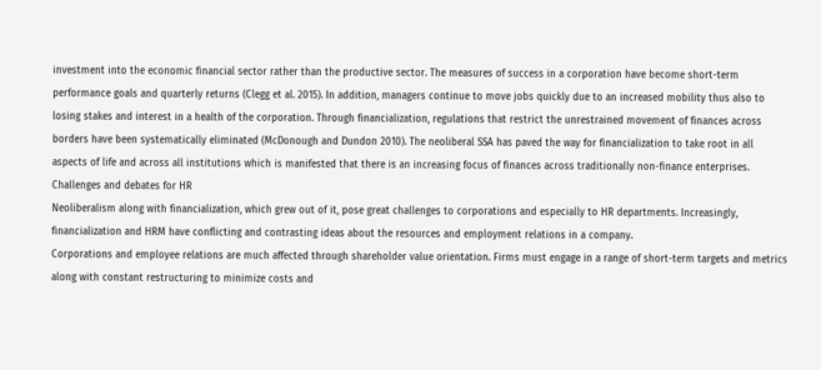investment into the economic financial sector rather than the productive sector. The measures of success in a corporation have become short-term performance goals and quarterly returns (Clegg et al. 2015). In addition, managers continue to move jobs quickly due to an increased mobility thus also to losing stakes and interest in a health of the corporation. Through financialization, regulations that restrict the unrestrained movement of finances across borders have been systematically eliminated (McDonough and Dundon 2010). The neoliberal SSA has paved the way for financialization to take root in all aspects of life and across all institutions which is manifested that there is an increasing focus of finances across traditionally non-finance enterprises.
Challenges and debates for HR
Neoliberalism along with financialization, which grew out of it, pose great challenges to corporations and especially to HR departments. Increasingly, financialization and HRM have conflicting and contrasting ideas about the resources and employment relations in a company.
Corporations and employee relations are much affected through shareholder value orientation. Firms must engage in a range of short-term targets and metrics along with constant restructuring to minimize costs and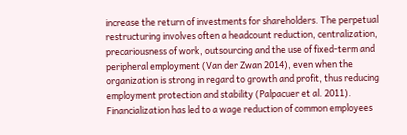increase the return of investments for shareholders. The perpetual restructuring involves often a headcount reduction, centralization, precariousness of work, outsourcing and the use of fixed-term and peripheral employment (Van der Zwan 2014), even when the organization is strong in regard to growth and profit, thus reducing employment protection and stability (Palpacuer et al. 2011). Financialization has led to a wage reduction of common employees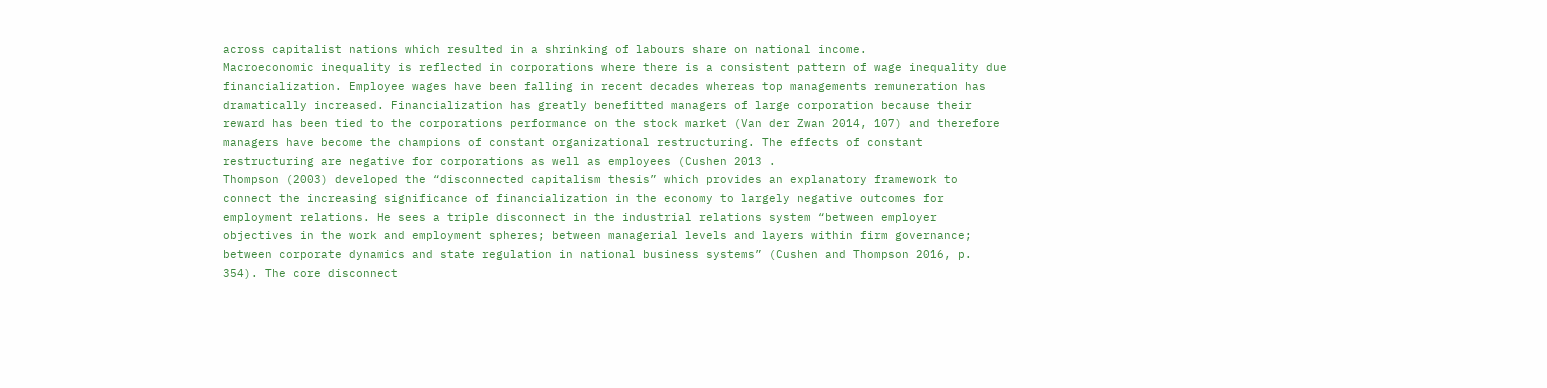across capitalist nations which resulted in a shrinking of labours share on national income.
Macroeconomic inequality is reflected in corporations where there is a consistent pattern of wage inequality due financialization. Employee wages have been falling in recent decades whereas top managements remuneration has dramatically increased. Financialization has greatly benefitted managers of large corporation because their reward has been tied to the corporations performance on the stock market (Van der Zwan 2014, 107) and therefore managers have become the champions of constant organizational restructuring. The effects of constant restructuring are negative for corporations as well as employees (Cushen 2013 .
Thompson (2003) developed the “disconnected capitalism thesis” which provides an explanatory framework to connect the increasing significance of financialization in the economy to largely negative outcomes for employment relations. He sees a triple disconnect in the industrial relations system “between employer objectives in the work and employment spheres; between managerial levels and layers within firm governance; between corporate dynamics and state regulation in national business systems” (Cushen and Thompson 2016, p. 354). The core disconnect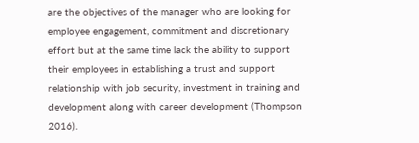are the objectives of the manager who are looking for employee engagement, commitment and discretionary effort but at the same time lack the ability to support their employees in establishing a trust and support relationship with job security, investment in training and development along with career development (Thompson 2016).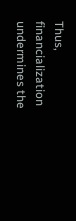Thus, financialization undermines the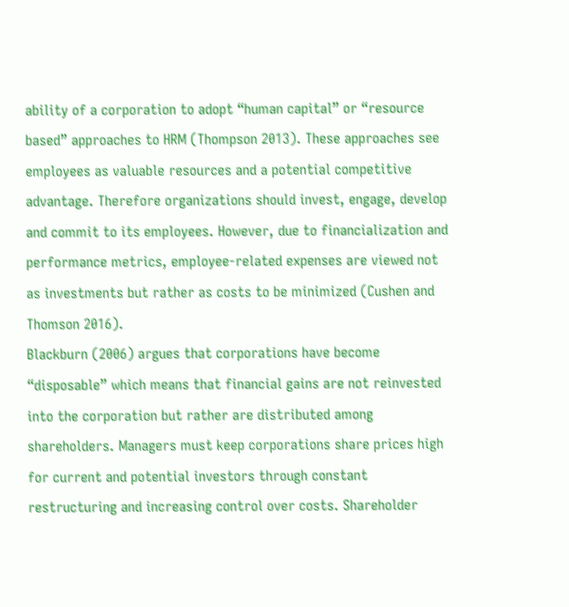ability of a corporation to adopt “human capital” or “resource based” approaches to HRM (Thompson 2013). These approaches see employees as valuable resources and a potential competitive advantage. Therefore organizations should invest, engage, develop and commit to its employees. However, due to financialization and performance metrics, employee-related expenses are viewed not as investments but rather as costs to be minimized (Cushen and Thomson 2016).
Blackburn (2006) argues that corporations have become “disposable” which means that financial gains are not reinvested into the corporation but rather are distributed among shareholders. Managers must keep corporations share prices high for current and potential investors through constant restructuring and increasing control over costs. Shareholder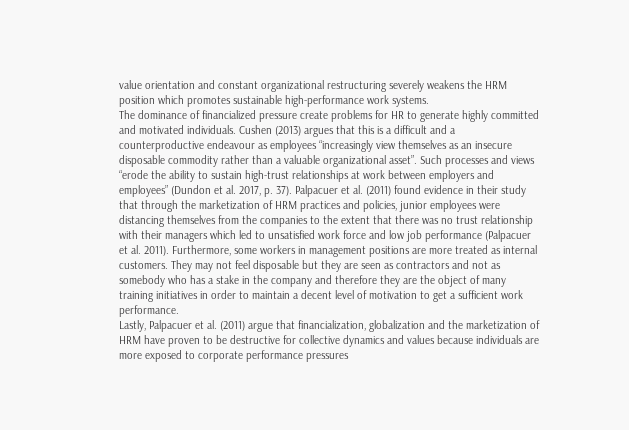value orientation and constant organizational restructuring severely weakens the HRM position which promotes sustainable high-performance work systems.
The dominance of financialized pressure create problems for HR to generate highly committed and motivated individuals. Cushen (2013) argues that this is a difficult and a counterproductive endeavour as employees “increasingly view themselves as an insecure disposable commodity rather than a valuable organizational asset”. Such processes and views “erode the ability to sustain high-trust relationships at work between employers and employees” (Dundon et al. 2017, p. 37). Palpacuer et al. (2011) found evidence in their study that through the marketization of HRM practices and policies, junior employees were distancing themselves from the companies to the extent that there was no trust relationship with their managers which led to unsatisfied work force and low job performance (Palpacuer et al. 2011). Furthermore, some workers in management positions are more treated as internal customers. They may not feel disposable but they are seen as contractors and not as somebody who has a stake in the company and therefore they are the object of many training initiatives in order to maintain a decent level of motivation to get a sufficient work performance.
Lastly, Palpacuer et al. (2011) argue that financialization, globalization and the marketization of HRM have proven to be destructive for collective dynamics and values because individuals are more exposed to corporate performance pressures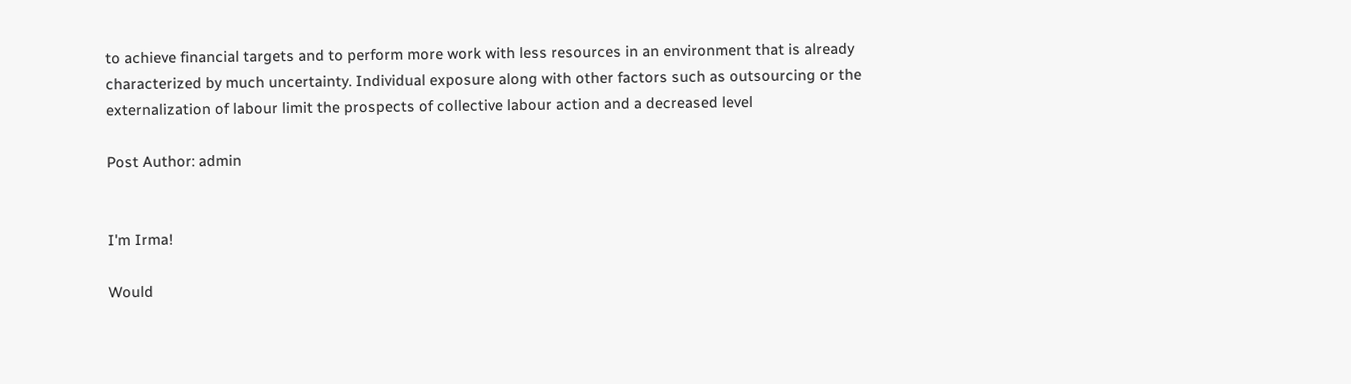to achieve financial targets and to perform more work with less resources in an environment that is already characterized by much uncertainty. Individual exposure along with other factors such as outsourcing or the externalization of labour limit the prospects of collective labour action and a decreased level

Post Author: admin


I'm Irma!

Would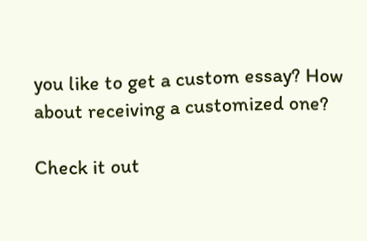you like to get a custom essay? How about receiving a customized one?

Check it out